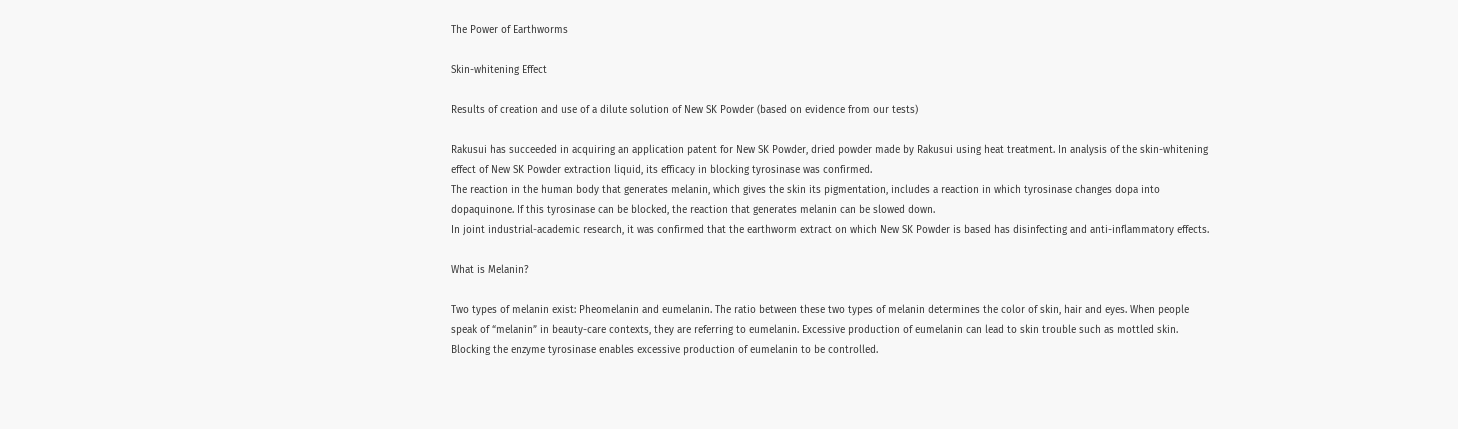The Power of Earthworms

Skin-whitening Effect

Results of creation and use of a dilute solution of New SK Powder (based on evidence from our tests)

Rakusui has succeeded in acquiring an application patent for New SK Powder, dried powder made by Rakusui using heat treatment. In analysis of the skin-whitening effect of New SK Powder extraction liquid, its efficacy in blocking tyrosinase was confirmed.
The reaction in the human body that generates melanin, which gives the skin its pigmentation, includes a reaction in which tyrosinase changes dopa into dopaquinone. If this tyrosinase can be blocked, the reaction that generates melanin can be slowed down.
In joint industrial-academic research, it was confirmed that the earthworm extract on which New SK Powder is based has disinfecting and anti-inflammatory effects.

What is Melanin?

Two types of melanin exist: Pheomelanin and eumelanin. The ratio between these two types of melanin determines the color of skin, hair and eyes. When people speak of “melanin” in beauty-care contexts, they are referring to eumelanin. Excessive production of eumelanin can lead to skin trouble such as mottled skin.
Blocking the enzyme tyrosinase enables excessive production of eumelanin to be controlled.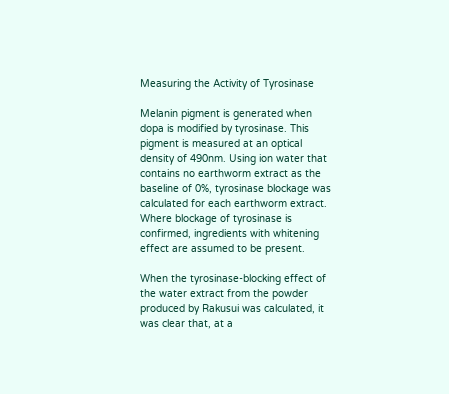Measuring the Activity of Tyrosinase

Melanin pigment is generated when dopa is modified by tyrosinase. This pigment is measured at an optical density of 490nm. Using ion water that contains no earthworm extract as the baseline of 0%, tyrosinase blockage was calculated for each earthworm extract. Where blockage of tyrosinase is confirmed, ingredients with whitening effect are assumed to be present.

When the tyrosinase-blocking effect of the water extract from the powder produced by Rakusui was calculated, it was clear that, at a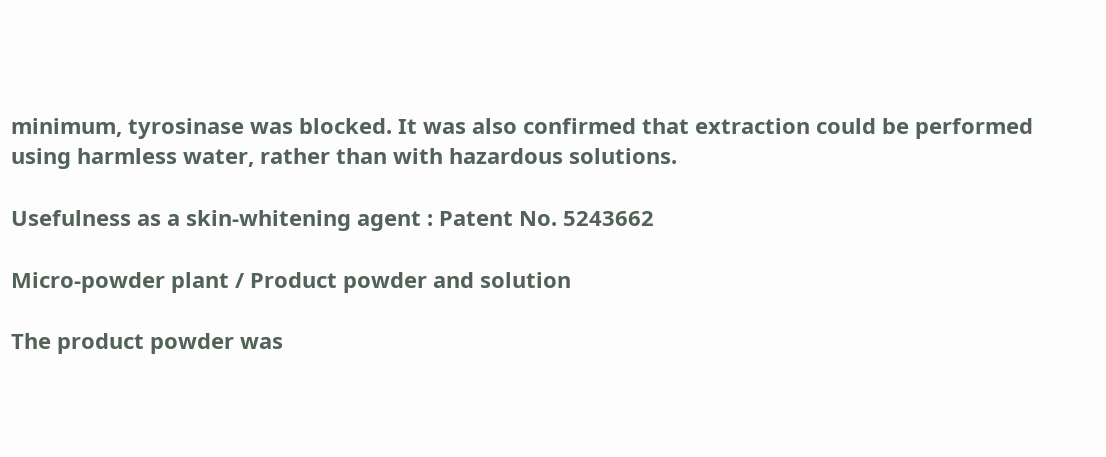minimum, tyrosinase was blocked. It was also confirmed that extraction could be performed using harmless water, rather than with hazardous solutions.

Usefulness as a skin-whitening agent : Patent No. 5243662

Micro-powder plant / Product powder and solution

The product powder was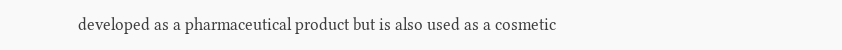developed as a pharmaceutical product but is also used as a cosmetic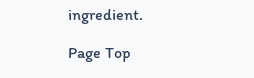ingredient.

Page Top